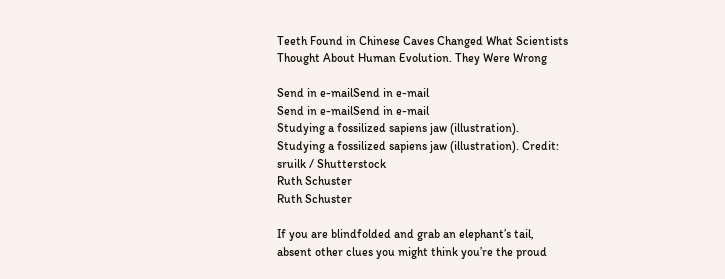Teeth Found in Chinese Caves Changed What Scientists Thought About Human Evolution. They Were Wrong

Send in e-mailSend in e-mail
Send in e-mailSend in e-mail
Studying a fossilized sapiens jaw (illustration).
Studying a fossilized sapiens jaw (illustration). Credit: sruilk / Shutterstock
Ruth Schuster
Ruth Schuster

If you are blindfolded and grab an elephant’s tail, absent other clues you might think you’re the proud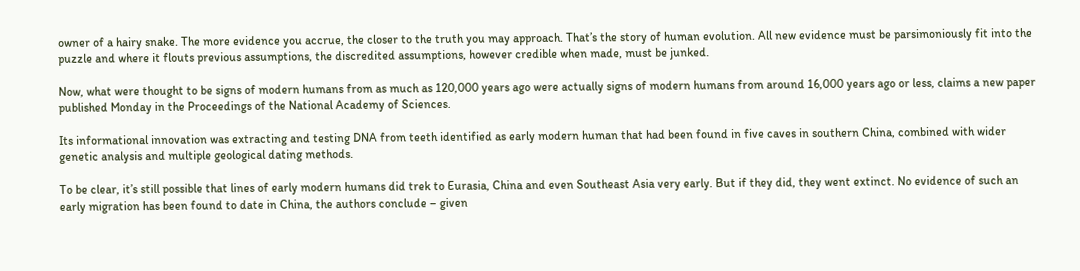owner of a hairy snake. The more evidence you accrue, the closer to the truth you may approach. That’s the story of human evolution. All new evidence must be parsimoniously fit into the puzzle and where it flouts previous assumptions, the discredited assumptions, however credible when made, must be junked.

Now, what were thought to be signs of modern humans from as much as 120,000 years ago were actually signs of modern humans from around 16,000 years ago or less, claims a new paper published Monday in the Proceedings of the National Academy of Sciences.

Its informational innovation was extracting and testing DNA from teeth identified as early modern human that had been found in five caves in southern China, combined with wider genetic analysis and multiple geological dating methods.

To be clear, it’s still possible that lines of early modern humans did trek to Eurasia, China and even Southeast Asia very early. But if they did, they went extinct. No evidence of such an early migration has been found to date in China, the authors conclude – given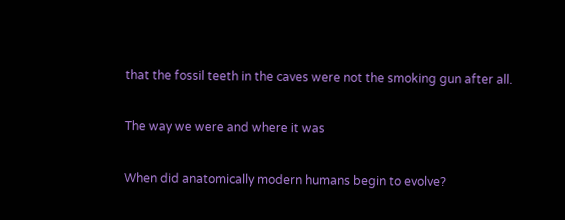that the fossil teeth in the caves were not the smoking gun after all.

The way we were and where it was

When did anatomically modern humans begin to evolve?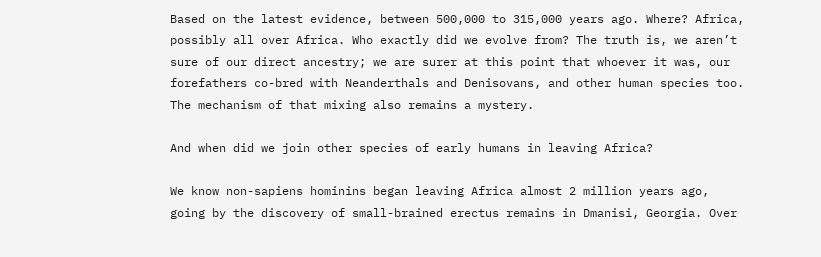Based on the latest evidence, between 500,000 to 315,000 years ago. Where? Africa, possibly all over Africa. Who exactly did we evolve from? The truth is, we aren’t sure of our direct ancestry; we are surer at this point that whoever it was, our forefathers co-bred with Neanderthals and Denisovans, and other human species too. The mechanism of that mixing also remains a mystery.

And when did we join other species of early humans in leaving Africa?

We know non-sapiens hominins began leaving Africa almost 2 million years ago, going by the discovery of small-brained erectus remains in Dmanisi, Georgia. Over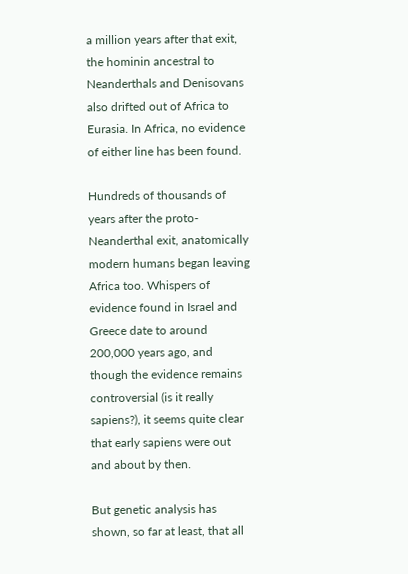a million years after that exit, the hominin ancestral to Neanderthals and Denisovans also drifted out of Africa to Eurasia. In Africa, no evidence of either line has been found.

Hundreds of thousands of years after the proto-Neanderthal exit, anatomically modern humans began leaving Africa too. Whispers of evidence found in Israel and Greece date to around 200,000 years ago, and though the evidence remains controversial (is it really sapiens?), it seems quite clear that early sapiens were out and about by then.

But genetic analysis has shown, so far at least, that all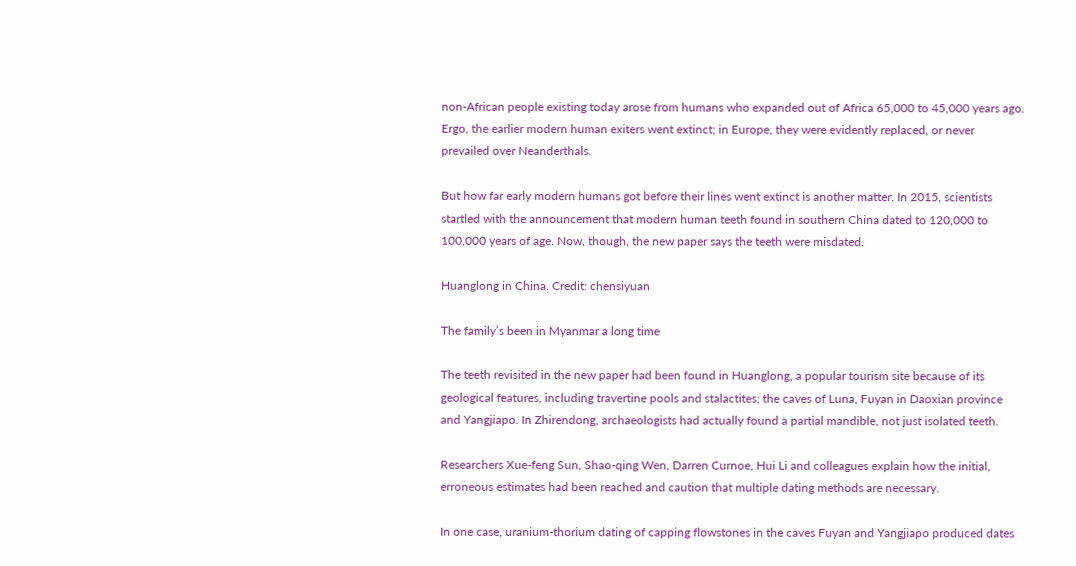non-African people existing today arose from humans who expanded out of Africa 65,000 to 45,000 years ago. Ergo, the earlier modern human exiters went extinct; in Europe, they were evidently replaced, or never prevailed over Neanderthals.

But how far early modern humans got before their lines went extinct is another matter. In 2015, scientists startled with the announcement that modern human teeth found in southern China dated to 120,000 to 100,000 years of age. Now, though, the new paper says the teeth were misdated.

Huanglong in China. Credit: chensiyuan

The family’s been in Myanmar a long time

The teeth revisited in the new paper had been found in Huanglong, a popular tourism site because of its geological features, including travertine pools and stalactites; the caves of Luna, Fuyan in Daoxian province and Yangjiapo. In Zhirendong, archaeologists had actually found a partial mandible, not just isolated teeth.

Researchers Xue-feng Sun, Shao-qing Wen, Darren Curnoe, Hui Li and colleagues explain how the initial, erroneous estimates had been reached and caution that multiple dating methods are necessary.

In one case, uranium-thorium dating of capping flowstones in the caves Fuyan and Yangjiapo produced dates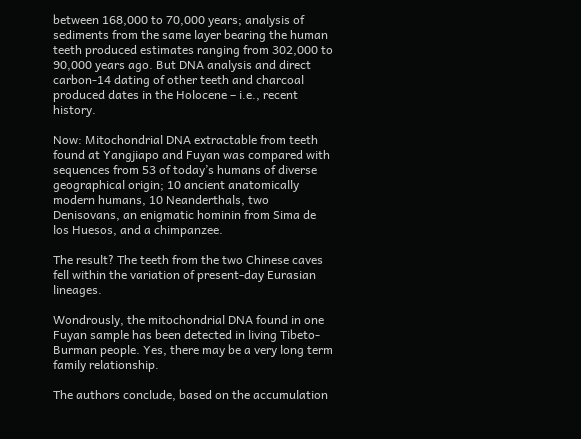between 168,000 to 70,000 years; analysis of sediments from the same layer bearing the human teeth produced estimates ranging from 302,000 to 90,000 years ago. But DNA analysis and direct carbon-14 dating of other teeth and charcoal produced dates in the Holocene – i.e., recent history.

Now: Mitochondrial DNA extractable from teeth found at Yangjiapo and Fuyan was compared with sequences from 53 of today’s humans of diverse geographical origin; 10 ancient anatomically modern humans, 10 Neanderthals, two Denisovans, an enigmatic hominin from Sima de los Huesos, and a chimpanzee.

The result? The teeth from the two Chinese caves fell within the variation of present-day Eurasian lineages.

Wondrously, the mitochondrial DNA found in one Fuyan sample has been detected in living Tibeto-Burman people. Yes, there may be a very long term family relationship.

The authors conclude, based on the accumulation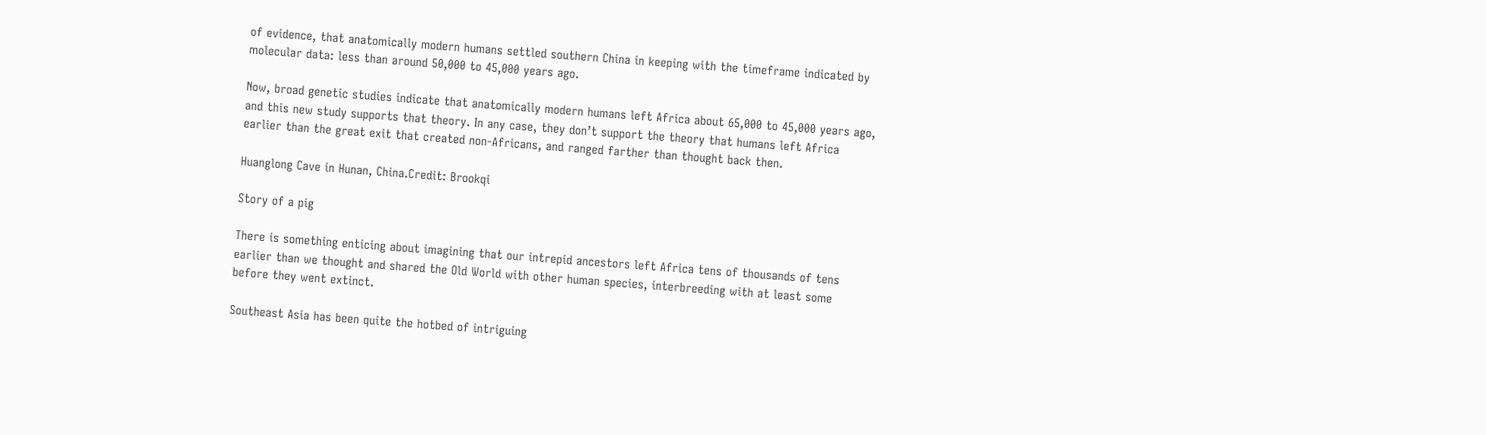of evidence, that anatomically modern humans settled southern China in keeping with the timeframe indicated by molecular data: less than around 50,000 to 45,000 years ago.

Now, broad genetic studies indicate that anatomically modern humans left Africa about 65,000 to 45,000 years ago, and this new study supports that theory. In any case, they don’t support the theory that humans left Africa earlier than the great exit that created non-Africans, and ranged farther than thought back then.

Huanglong Cave in Hunan, China.Credit: Brookqi

Story of a pig

There is something enticing about imagining that our intrepid ancestors left Africa tens of thousands of tens earlier than we thought and shared the Old World with other human species, interbreeding with at least some before they went extinct.

Southeast Asia has been quite the hotbed of intriguing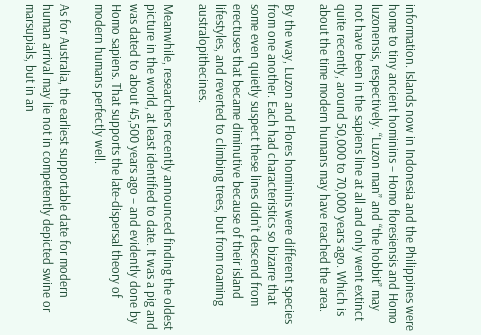information. Islands now in Indonesia and the Philippines were home to tiny ancient hominins – Homo floresiensis and Homo luzonensis, respectively. “Luzon man” and “the hobbit” may not have been in the sapiens line at all and only went extinct quite recently, around 50,000 to 70,000 years ago. Which is about the time modern humans may have reached the area.

By the way, Luzon and Flores hominins were different species from one another. Each had characteristics so bizarre that some even quietly suspect these lines didn’t descend from erectuses that became diminutive because of their island lifestyles, and reverted to climbing trees, but from roaming australopithecines.

Meanwhile, researchers recently announced finding the oldest picture in the world, at least identified to date. It was a pig and was dated to about 45,500 years ago – and evidently done by Homo sapiens. That supports the late-dispersal theory of modern humans perfectly well.

As for Australia, the earliest supportable date for modern human arrival may lie not in competently depicted swine or marsupials, but in an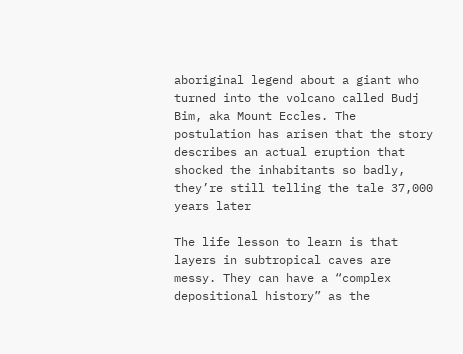aboriginal legend about a giant who turned into the volcano called Budj Bim, aka Mount Eccles. The postulation has arisen that the story describes an actual eruption that shocked the inhabitants so badly, they’re still telling the tale 37,000 years later

The life lesson to learn is that layers in subtropical caves are messy. They can have a “complex depositional history” as the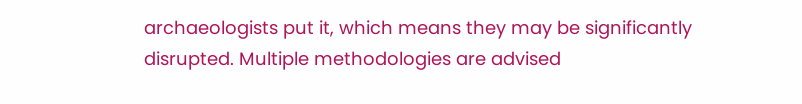archaeologists put it, which means they may be significantly disrupted. Multiple methodologies are advised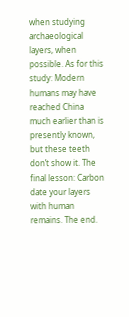when studying archaeological layers, when possible. As for this study: Modern humans may have reached China much earlier than is presently known, but these teeth don’t show it. The final lesson: Carbon date your layers with human remains. The end.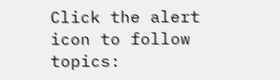Click the alert icon to follow topics: